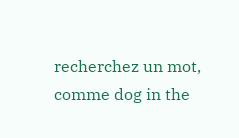recherchez un mot, comme dog in the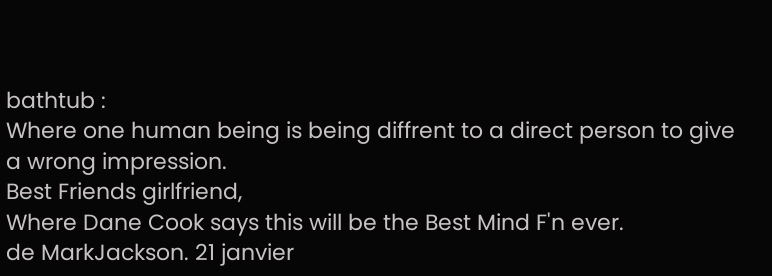bathtub :
Where one human being is being diffrent to a direct person to give a wrong impression.
Best Friends girlfriend,
Where Dane Cook says this will be the Best Mind F'n ever.
de MarkJackson. 21 janvier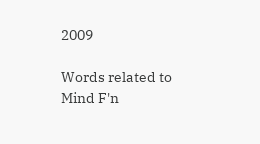2009

Words related to Mind F'n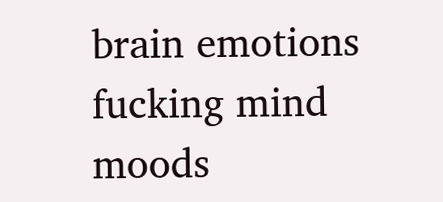brain emotions fucking mind moods